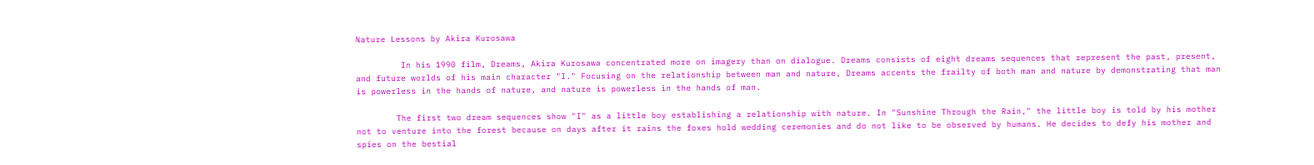Nature Lessons by Akira Kurosawa

         In his 1990 film, Dreams, Akira Kurosawa concentrated more on imagery than on dialogue. Dreams consists of eight dreams sequences that represent the past, present, and future worlds of his main character "I." Focusing on the relationship between man and nature, Dreams accents the frailty of both man and nature by demonstrating that man is powerless in the hands of nature, and nature is powerless in the hands of man.

        The first two dream sequences show "I" as a little boy establishing a relationship with nature. In "Sunshine Through the Rain," the little boy is told by his mother not to venture into the forest because on days after it rains the foxes hold wedding ceremonies and do not like to be observed by humans. He decides to defy his mother and spies on the bestial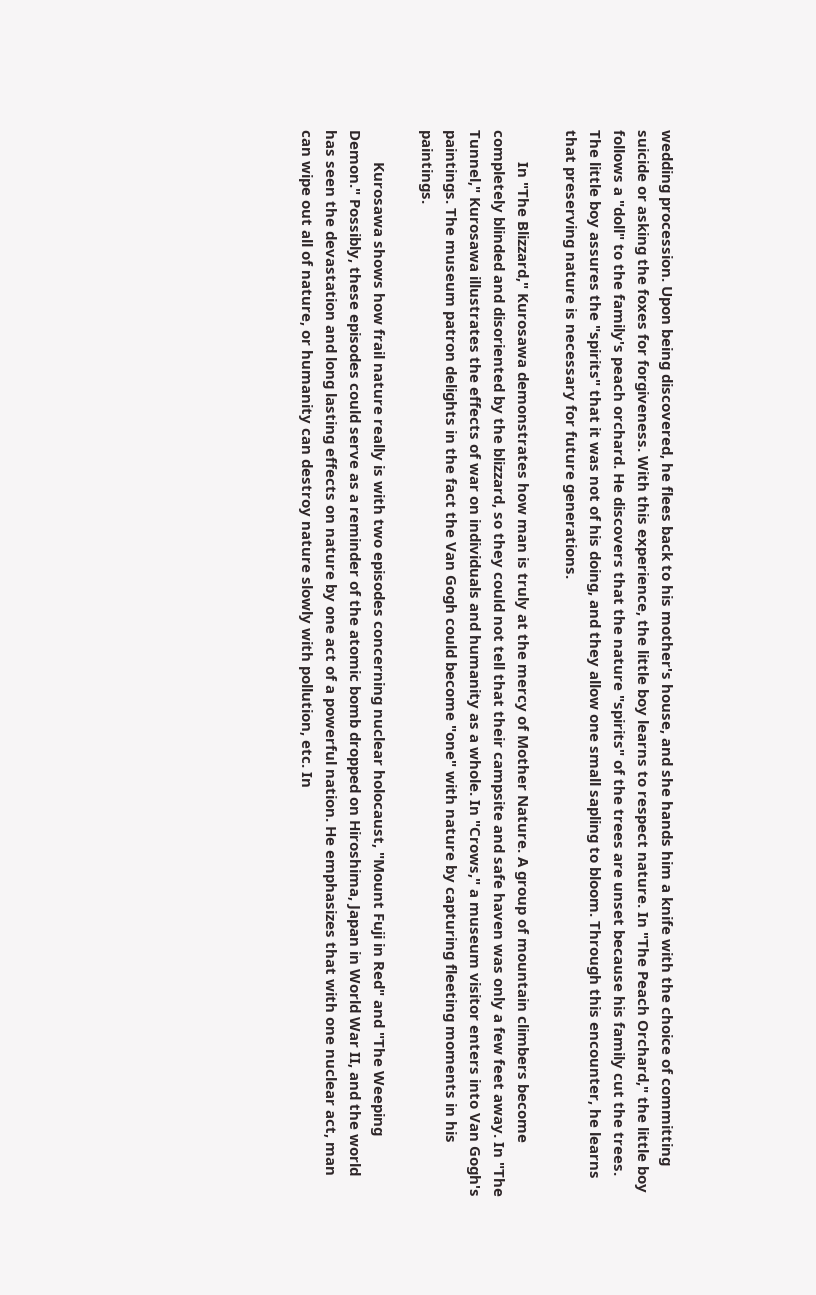wedding procession. Upon being discovered, he flees back to his mother's house, and she hands him a knife with the choice of committing suicide or asking the foxes for forgiveness. With this experience, the little boy learns to respect nature. In "The Peach Orchard," the little boy follows a "doll" to the family's peach orchard. He discovers that the nature "spirits" of the trees are unset because his family cut the trees. The little boy assures the "spirits" that it was not of his doing, and they allow one small sapling to bloom. Through this encounter, he learns that preserving nature is necessary for future generations.

        In "The Blizzard," Kurosawa demonstrates how man is truly at the mercy of Mother Nature. A group of mountain climbers become completely blinded and disoriented by the blizzard, so they could not tell that their campsite and safe haven was only a few feet away. In "The Tunnel," Kurosawa illustrates the effects of war on individuals and humanity as a whole. In "Crows," a museum visitor enters into Van Gogh's paintings. The museum patron delights in the fact the Van Gogh could become "one" with nature by capturing fleeting moments in his paintings.

        Kurosawa shows how frail nature really is with two episodes concerning nuclear holocaust, "Mount Fuji in Red" and "The Weeping Demon." Possibly, these episodes could serve as a reminder of the atomic bomb dropped on Hiroshima, Japan in World War II, and the world has seen the devastation and long lasting effects on nature by one act of a powerful nation. He emphasizes that with one nuclear act, man can wipe out all of nature, or humanity can destroy nature slowly with pollution, etc. In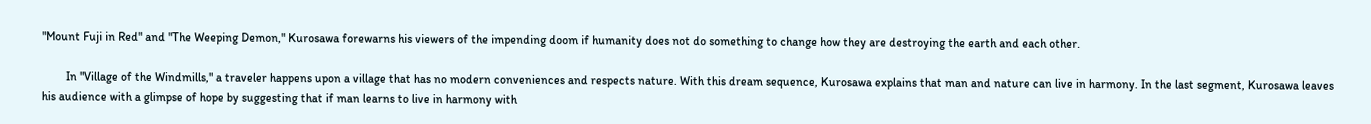"Mount Fuji in Red" and "The Weeping Demon," Kurosawa forewarns his viewers of the impending doom if humanity does not do something to change how they are destroying the earth and each other.

        In "Village of the Windmills," a traveler happens upon a village that has no modern conveniences and respects nature. With this dream sequence, Kurosawa explains that man and nature can live in harmony. In the last segment, Kurosawa leaves his audience with a glimpse of hope by suggesting that if man learns to live in harmony with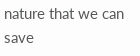nature that we can save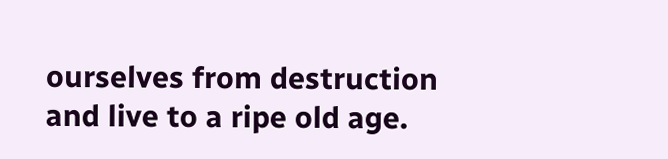ourselves from destruction and live to a ripe old age.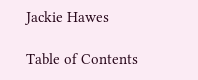Jackie Hawes

Table of Contents